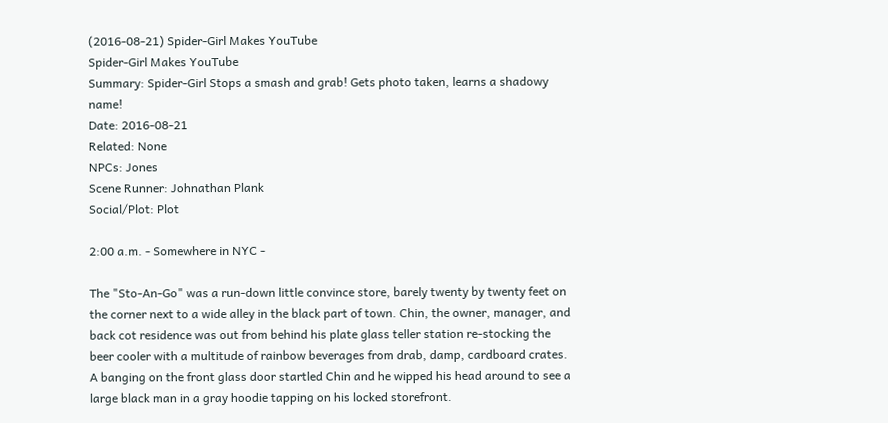(2016-08-21) Spider-Girl Makes YouTube
Spider-Girl Makes YouTube
Summary: Spider-Girl Stops a smash and grab! Gets photo taken, learns a shadowy name!
Date: 2016-08-21
Related: None
NPCs: Jones
Scene Runner: Johnathan Plank
Social/Plot: Plot

2:00 a.m. - Somewhere in NYC -

The "Sto-An-Go" was a run-down little convince store, barely twenty by twenty feet on the corner next to a wide alley in the black part of town. Chin, the owner, manager, and back cot residence was out from behind his plate glass teller station re-stocking the beer cooler with a multitude of rainbow beverages from drab, damp, cardboard crates. A banging on the front glass door startled Chin and he wipped his head around to see a large black man in a gray hoodie tapping on his locked storefront.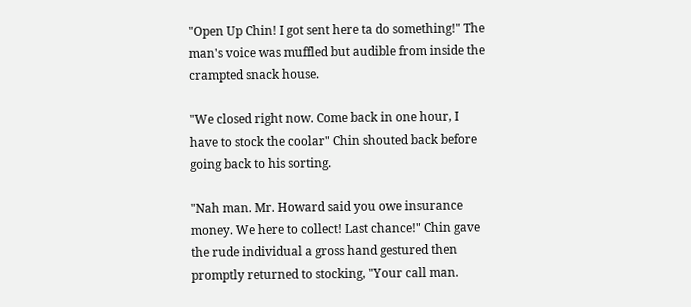"Open Up Chin! I got sent here ta do something!" The man's voice was muffled but audible from inside the crampted snack house.

"We closed right now. Come back in one hour, I have to stock the coolar" Chin shouted back before going back to his sorting.

"Nah man. Mr. Howard said you owe insurance money. We here to collect! Last chance!" Chin gave the rude individual a gross hand gestured then promptly returned to stocking, "Your call man.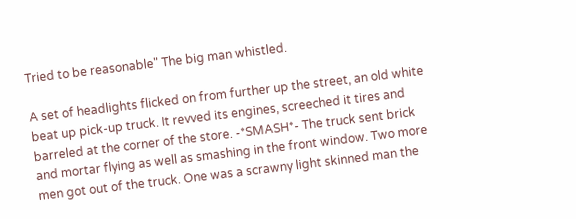Tried to be reasonable" The big man whistled.

A set of headlights flicked on from further up the street, an old white beat up pick-up truck. It revved its engines, screeched it tires and barreled at the corner of the store. -*SMASH*- The truck sent brick and mortar flying as well as smashing in the front window. Two more men got out of the truck. One was a scrawny light skinned man the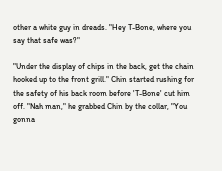other a white guy in dreads. "Hey T-Bone, where you say that safe was?"

"Under the display of chips in the back, get the chain hooked up to the front grill." Chin started rushing for the safety of his back room before 'T-Bone' cut him off. "Nah man," he grabbed Chin by the collar, "You gonna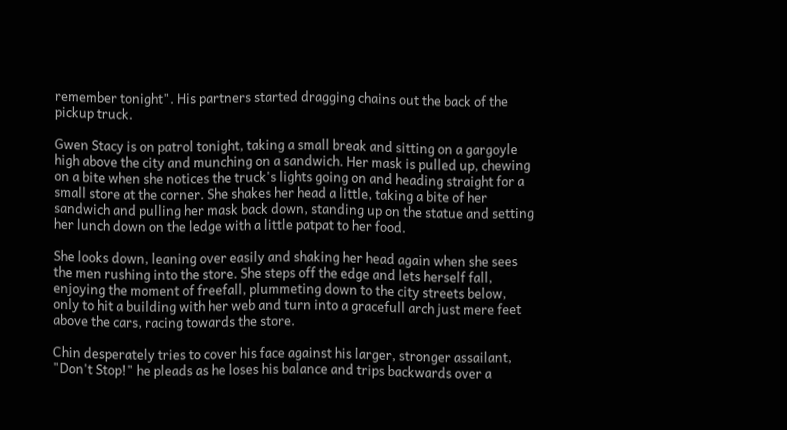remember tonight". His partners started dragging chains out the back of the pickup truck.

Gwen Stacy is on patrol tonight, taking a small break and sitting on a gargoyle high above the city and munching on a sandwich. Her mask is pulled up, chewing on a bite when she notices the truck's lights going on and heading straight for a small store at the corner. She shakes her head a little, taking a bite of her sandwich and pulling her mask back down, standing up on the statue and setting her lunch down on the ledge with a little patpat to her food.

She looks down, leaning over easily and shaking her head again when she sees the men rushing into the store. She steps off the edge and lets herself fall, enjoying the moment of freefall, plummeting down to the city streets below, only to hit a building with her web and turn into a gracefull arch just mere feet above the cars, racing towards the store.

Chin desperately tries to cover his face against his larger, stronger assailant, "Don't Stop!" he pleads as he loses his balance and trips backwards over a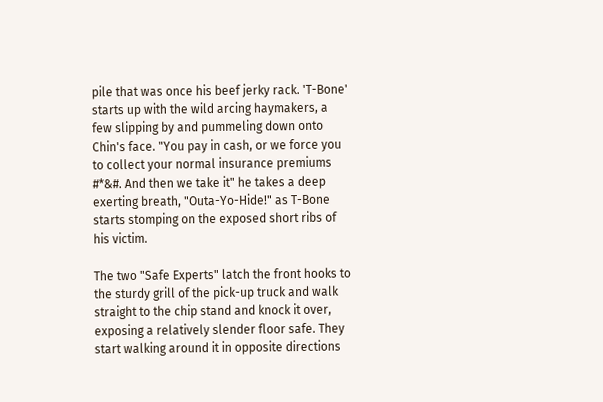pile that was once his beef jerky rack. 'T-Bone' starts up with the wild arcing haymakers, a few slipping by and pummeling down onto Chin's face. "You pay in cash, or we force you to collect your normal insurance premiums #*&#. And then we take it" he takes a deep exerting breath, "Outa-Yo-Hide!" as T-Bone starts stomping on the exposed short ribs of his victim.

The two "Safe Experts" latch the front hooks to the sturdy grill of the pick-up truck and walk straight to the chip stand and knock it over, exposing a relatively slender floor safe. They start walking around it in opposite directions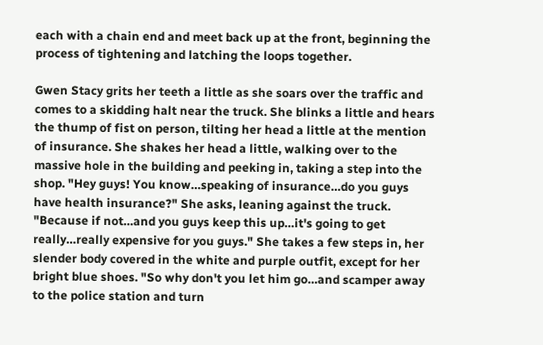each with a chain end and meet back up at the front, beginning the process of tightening and latching the loops together.

Gwen Stacy grits her teeth a little as she soars over the traffic and comes to a skidding halt near the truck. She blinks a little and hears the thump of fist on person, tilting her head a little at the mention of insurance. She shakes her head a little, walking over to the massive hole in the building and peeking in, taking a step into the shop. "Hey guys! You know…speaking of insurance…do you guys have health insurance?" She asks, leaning against the truck. "Because if not…and you guys keep this up…it's going to get really…really expensive for you guys." She takes a few steps in, her slender body covered in the white and purple outfit, except for her bright blue shoes. "So why don't you let him go…and scamper away to the police station and turn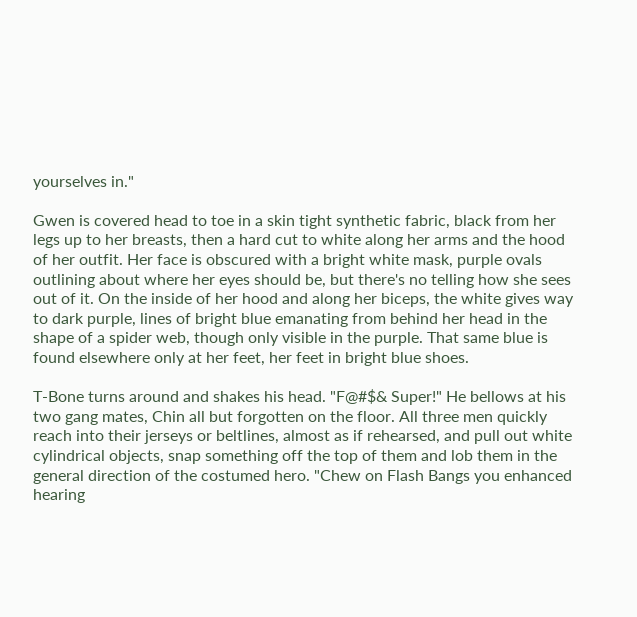yourselves in."

Gwen is covered head to toe in a skin tight synthetic fabric, black from her legs up to her breasts, then a hard cut to white along her arms and the hood of her outfit. Her face is obscured with a bright white mask, purple ovals outlining about where her eyes should be, but there's no telling how she sees out of it. On the inside of her hood and along her biceps, the white gives way to dark purple, lines of bright blue emanating from behind her head in the shape of a spider web, though only visible in the purple. That same blue is found elsewhere only at her feet, her feet in bright blue shoes.

T-Bone turns around and shakes his head. "F@#$& Super!" He bellows at his two gang mates, Chin all but forgotten on the floor. All three men quickly reach into their jerseys or beltlines, almost as if rehearsed, and pull out white cylindrical objects, snap something off the top of them and lob them in the general direction of the costumed hero. "Chew on Flash Bangs you enhanced hearing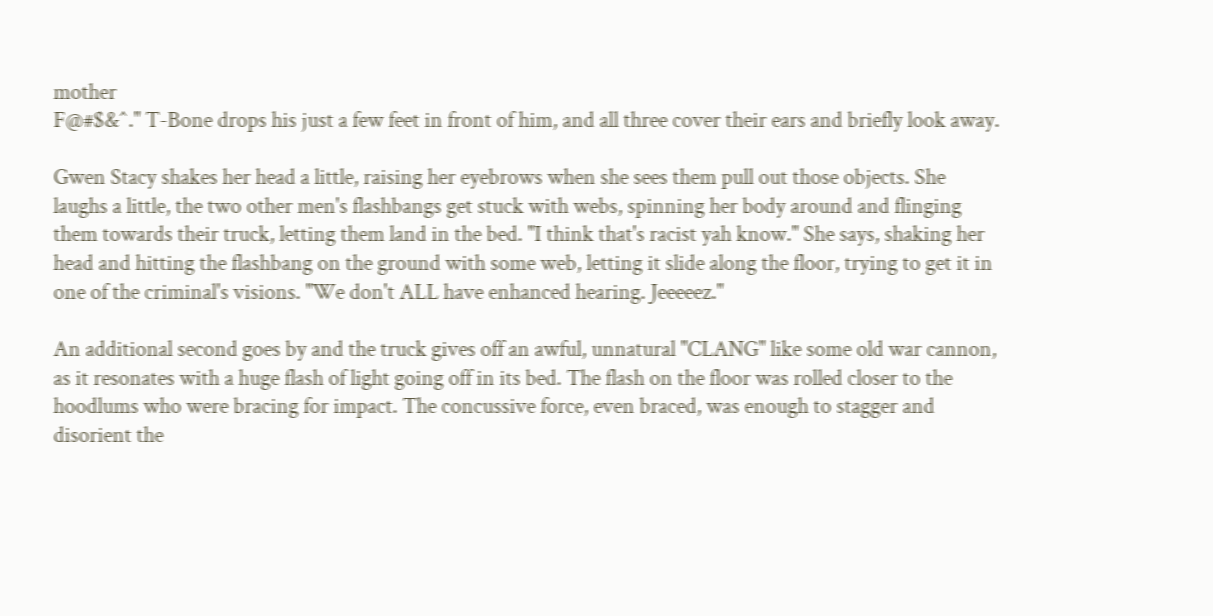mother
F@#$&^." T-Bone drops his just a few feet in front of him, and all three cover their ears and briefly look away.

Gwen Stacy shakes her head a little, raising her eyebrows when she sees them pull out those objects. She laughs a little, the two other men's flashbangs get stuck with webs, spinning her body around and flinging them towards their truck, letting them land in the bed. "I think that's racist yah know." She says, shaking her head and hitting the flashbang on the ground with some web, letting it slide along the floor, trying to get it in one of the criminal's visions. "We don't ALL have enhanced hearing. Jeeeeez."

An additional second goes by and the truck gives off an awful, unnatural "CLANG" like some old war cannon, as it resonates with a huge flash of light going off in its bed. The flash on the floor was rolled closer to the hoodlums who were bracing for impact. The concussive force, even braced, was enough to stagger and disorient the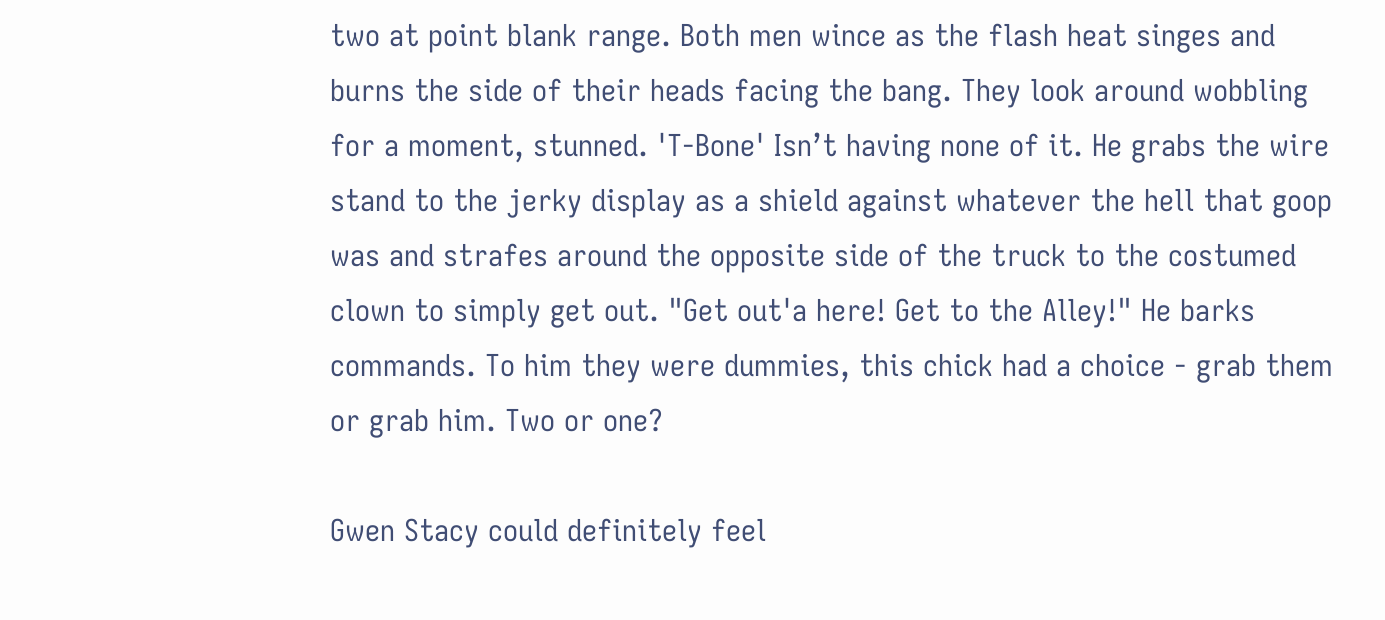two at point blank range. Both men wince as the flash heat singes and burns the side of their heads facing the bang. They look around wobbling for a moment, stunned. 'T-Bone' Isn’t having none of it. He grabs the wire stand to the jerky display as a shield against whatever the hell that goop was and strafes around the opposite side of the truck to the costumed clown to simply get out. "Get out'a here! Get to the Alley!" He barks commands. To him they were dummies, this chick had a choice - grab them or grab him. Two or one?

Gwen Stacy could definitely feel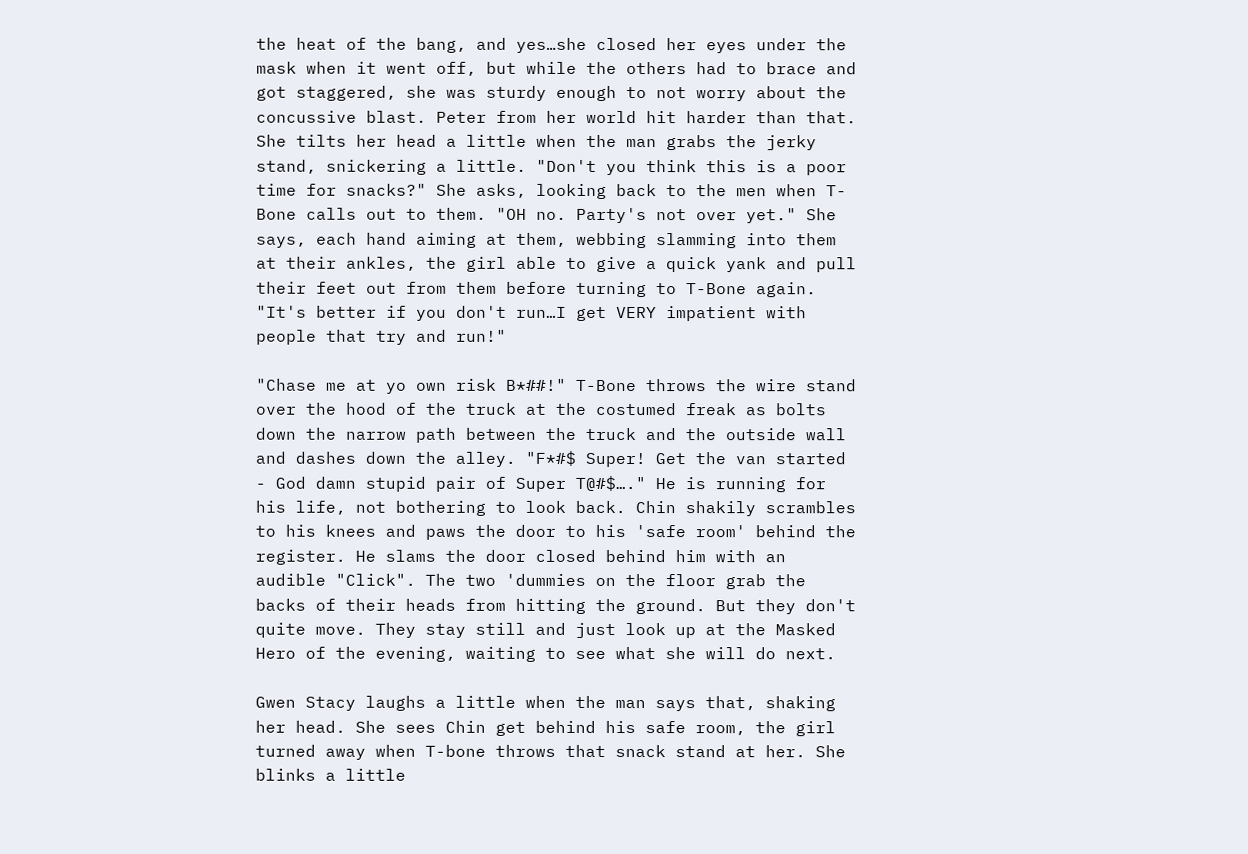the heat of the bang, and yes…she closed her eyes under the mask when it went off, but while the others had to brace and got staggered, she was sturdy enough to not worry about the concussive blast. Peter from her world hit harder than that. She tilts her head a little when the man grabs the jerky stand, snickering a little. "Don't you think this is a poor time for snacks?" She asks, looking back to the men when T-Bone calls out to them. "OH no. Party's not over yet." She says, each hand aiming at them, webbing slamming into them at their ankles, the girl able to give a quick yank and pull their feet out from them before turning to T-Bone again. "It's better if you don't run…I get VERY impatient with people that try and run!"

"Chase me at yo own risk B*##!" T-Bone throws the wire stand over the hood of the truck at the costumed freak as bolts down the narrow path between the truck and the outside wall and dashes down the alley. "F*#$ Super! Get the van started - God damn stupid pair of Super T@#$…." He is running for his life, not bothering to look back. Chin shakily scrambles to his knees and paws the door to his 'safe room' behind the register. He slams the door closed behind him with an audible "Click". The two 'dummies on the floor grab the backs of their heads from hitting the ground. But they don't quite move. They stay still and just look up at the Masked Hero of the evening, waiting to see what she will do next.

Gwen Stacy laughs a little when the man says that, shaking her head. She sees Chin get behind his safe room, the girl turned away when T-bone throws that snack stand at her. She blinks a little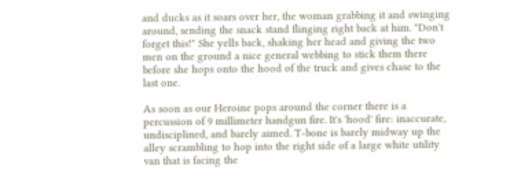and ducks as it soars over her, the woman grabbing it and swinging around, sending the snack stand flinging right back at him. "Don't forget this!" She yells back, shaking her head and giving the two men on the ground a nice general webbing to stick them there before she hops onto the hood of the truck and gives chase to the last one.

As soon as our Heroine pops around the corner there is a percussion of 9 millimeter handgun fire. It's 'hood' fire: inaccurate, undisciplined, and barely aimed. T-bone is barely midway up the alley scrambling to hop into the right side of a large white utility van that is facing the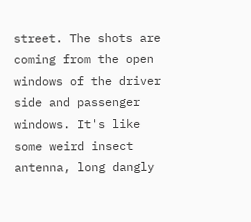street. The shots are coming from the open windows of the driver side and passenger windows. It's like some weird insect antenna, long dangly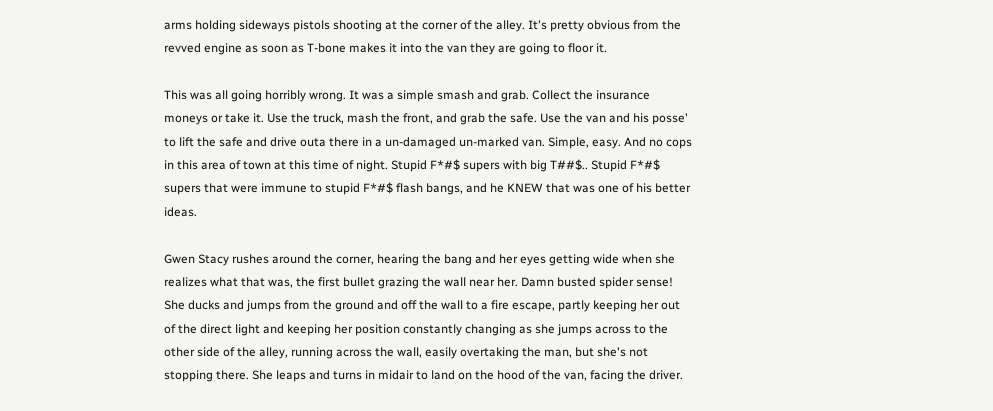arms holding sideways pistols shooting at the corner of the alley. It's pretty obvious from the revved engine as soon as T-bone makes it into the van they are going to floor it.

This was all going horribly wrong. It was a simple smash and grab. Collect the insurance moneys or take it. Use the truck, mash the front, and grab the safe. Use the van and his posse' to lift the safe and drive outa there in a un-damaged un-marked van. Simple, easy. And no cops in this area of town at this time of night. Stupid F*#$ supers with big T##$.. Stupid F*#$ supers that were immune to stupid F*#$ flash bangs, and he KNEW that was one of his better ideas.

Gwen Stacy rushes around the corner, hearing the bang and her eyes getting wide when she realizes what that was, the first bullet grazing the wall near her. Damn busted spider sense! She ducks and jumps from the ground and off the wall to a fire escape, partly keeping her out of the direct light and keeping her position constantly changing as she jumps across to the other side of the alley, running across the wall, easily overtaking the man, but she's not stopping there. She leaps and turns in midair to land on the hood of the van, facing the driver.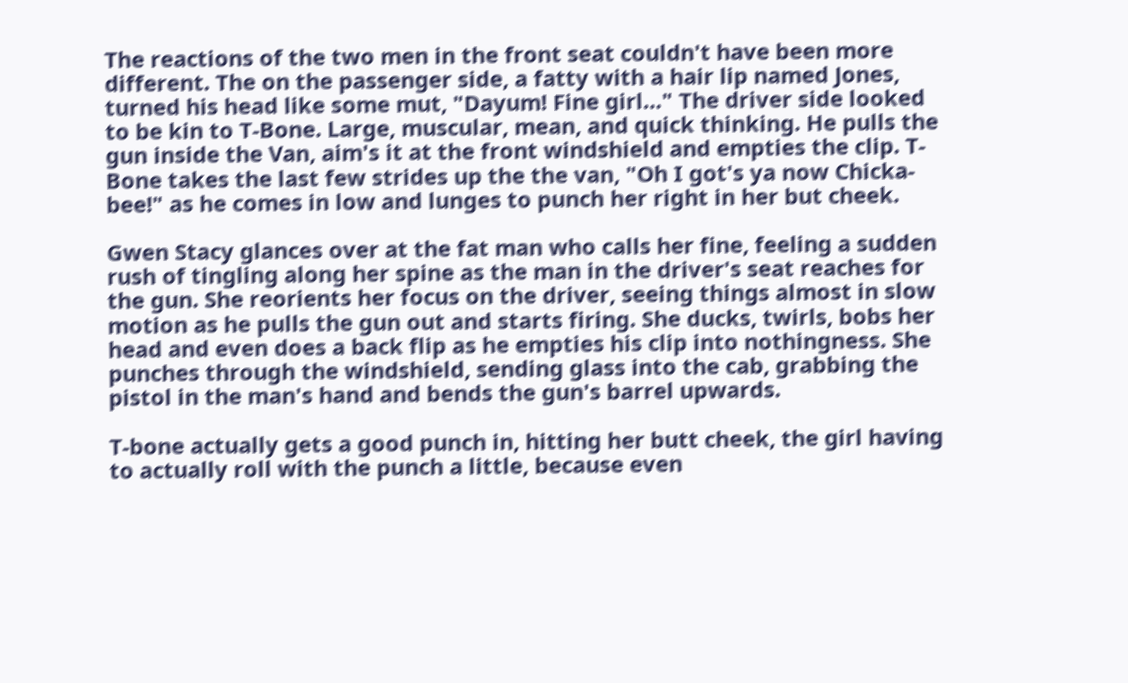The reactions of the two men in the front seat couldn't have been more different. The on the passenger side, a fatty with a hair lip named Jones, turned his head like some mut, "Dayum! Fine girl…" The driver side looked to be kin to T-Bone. Large, muscular, mean, and quick thinking. He pulls the gun inside the Van, aim's it at the front windshield and empties the clip. T-Bone takes the last few strides up the the van, "Oh I got's ya now Chicka-bee!" as he comes in low and lunges to punch her right in her but cheek.

Gwen Stacy glances over at the fat man who calls her fine, feeling a sudden rush of tingling along her spine as the man in the driver's seat reaches for the gun. She reorients her focus on the driver, seeing things almost in slow motion as he pulls the gun out and starts firing. She ducks, twirls, bobs her head and even does a back flip as he empties his clip into nothingness. She punches through the windshield, sending glass into the cab, grabbing the pistol in the man's hand and bends the gun's barrel upwards.

T-bone actually gets a good punch in, hitting her butt cheek, the girl having to actually roll with the punch a little, because even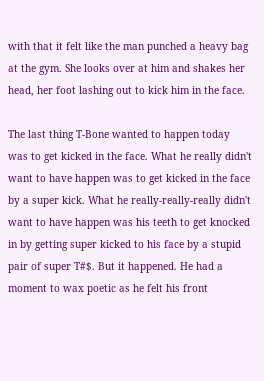with that it felt like the man punched a heavy bag at the gym. She looks over at him and shakes her head, her foot lashing out to kick him in the face.

The last thing T-Bone wanted to happen today was to get kicked in the face. What he really didn't want to have happen was to get kicked in the face by a super kick. What he really-really-really didn't want to have happen was his teeth to get knocked in by getting super kicked to his face by a stupid pair of super T#$. But it happened. He had a moment to wax poetic as he felt his front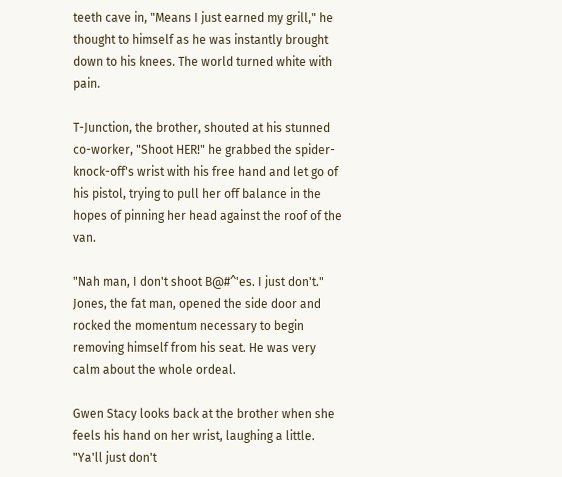teeth cave in, "Means I just earned my grill," he thought to himself as he was instantly brought down to his knees. The world turned white with pain.

T-Junction, the brother, shouted at his stunned co-worker, "Shoot HER!" he grabbed the spider-knock-off's wrist with his free hand and let go of his pistol, trying to pull her off balance in the hopes of pinning her head against the roof of the van.

"Nah man, I don't shoot B@#^'es. I just don't." Jones, the fat man, opened the side door and rocked the momentum necessary to begin removing himself from his seat. He was very calm about the whole ordeal.

Gwen Stacy looks back at the brother when she feels his hand on her wrist, laughing a little. "Ya'll just don't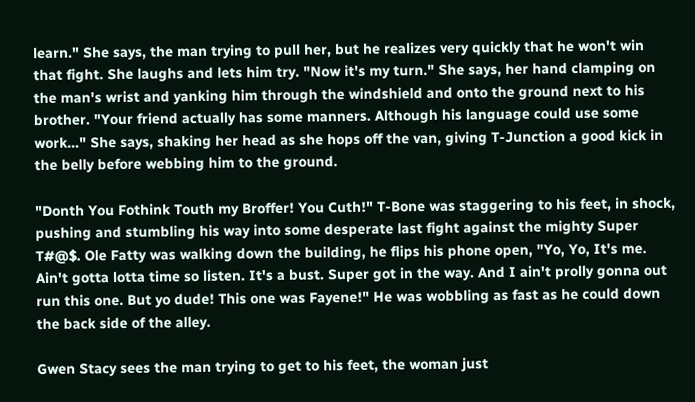learn." She says, the man trying to pull her, but he realizes very quickly that he won't win that fight. She laughs and lets him try. "Now it's my turn." She says, her hand clamping on the man's wrist and yanking him through the windshield and onto the ground next to his brother. "Your friend actually has some manners. Although his language could use some work…" She says, shaking her head as she hops off the van, giving T-Junction a good kick in the belly before webbing him to the ground.

"Donth You Fothink Touth my Broffer! You Cuth!" T-Bone was staggering to his feet, in shock, pushing and stumbling his way into some desperate last fight against the mighty Super T#@$. Ole Fatty was walking down the building, he flips his phone open, "Yo, Yo, It's me. Ain't gotta lotta time so listen. It's a bust. Super got in the way. And I ain't prolly gonna out run this one. But yo dude! This one was Fayene!" He was wobbling as fast as he could down the back side of the alley.

Gwen Stacy sees the man trying to get to his feet, the woman just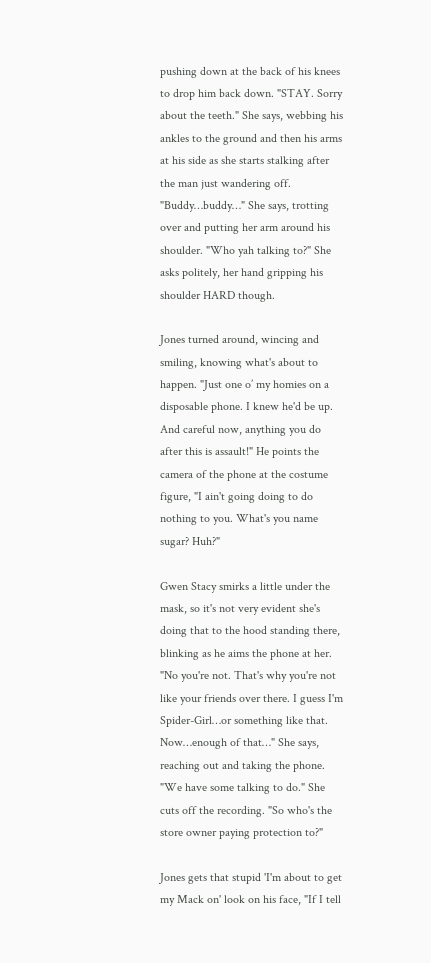pushing down at the back of his knees to drop him back down. "STAY. Sorry about the teeth." She says, webbing his ankles to the ground and then his arms at his side as she starts stalking after the man just wandering off. "Buddy…buddy…" She says, trotting over and putting her arm around his shoulder. "Who yah talking to?" She asks politely, her hand gripping his shoulder HARD though.

Jones turned around, wincing and smiling, knowing what's about to happen. "Just one o’ my homies on a disposable phone. I knew he'd be up. And careful now, anything you do after this is assault!" He points the camera of the phone at the costume figure, "I ain't going doing to do nothing to you. What's you name sugar? Huh?"

Gwen Stacy smirks a little under the mask, so it's not very evident she's doing that to the hood standing there, blinking as he aims the phone at her. "No you're not. That's why you're not like your friends over there. I guess I'm Spider-Girl…or something like that. Now…enough of that…" She says, reaching out and taking the phone. "We have some talking to do." She cuts off the recording. "So who's the store owner paying protection to?"

Jones gets that stupid 'I'm about to get my Mack on' look on his face, "If I tell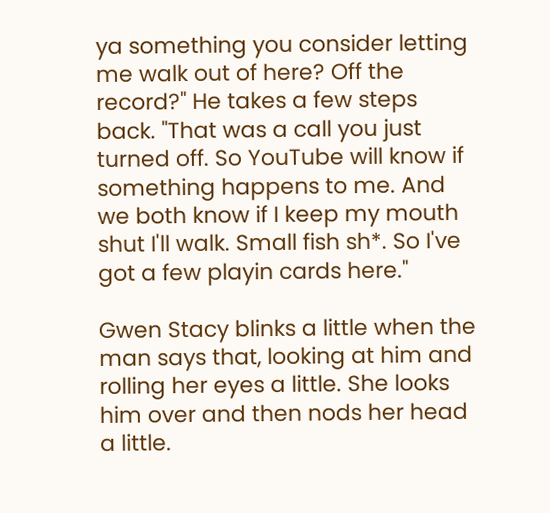ya something you consider letting me walk out of here? Off the record?" He takes a few steps back. "That was a call you just turned off. So YouTube will know if something happens to me. And we both know if I keep my mouth shut I'll walk. Small fish sh*. So I've got a few playin cards here."

Gwen Stacy blinks a little when the man says that, looking at him and rolling her eyes a little. She looks him over and then nods her head a little.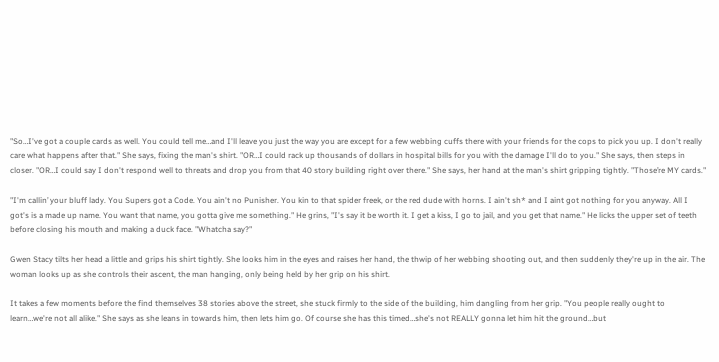"So…I've got a couple cards as well. You could tell me…and I'll leave you just the way you are except for a few webbing cuffs there with your friends for the cops to pick you up. I don't really care what happens after that." She says, fixing the man's shirt. "OR…I could rack up thousands of dollars in hospital bills for you with the damage I'll do to you." She says, then steps in closer. "OR…I could say I don't respond well to threats and drop you from that 40 story building right over there." She says, her hand at the man's shirt gripping tightly. "Those’re MY cards."

"I'm callin’ your bluff lady. You Supers got a Code. You ain't no Punisher. You kin to that spider freek, or the red dude with horns. I ain't sh* and I aint got nothing for you anyway. All I got's is a made up name. You want that name, you gotta give me something." He grins, "I's say it be worth it. I get a kiss, I go to jail, and you get that name." He licks the upper set of teeth before closing his mouth and making a duck face. "Whatcha say?"

Gwen Stacy tilts her head a little and grips his shirt tightly. She looks him in the eyes and raises her hand, the thwip of her webbing shooting out, and then suddenly they're up in the air. The woman looks up as she controls their ascent, the man hanging, only being held by her grip on his shirt.

It takes a few moments before the find themselves 38 stories above the street, she stuck firmly to the side of the building, him dangling from her grip. "You people really ought to learn…we're not all alike." She says as she leans in towards him, then lets him go. Of course she has this timed…she's not REALLY gonna let him hit the ground…but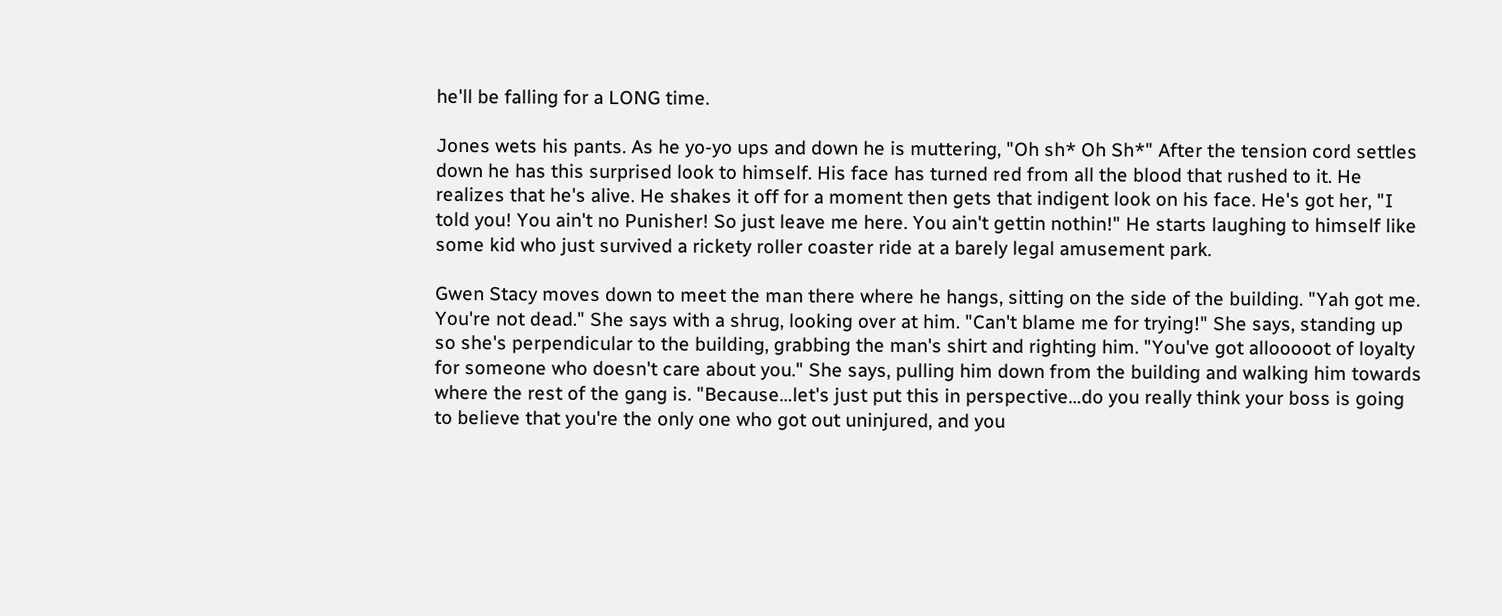he'll be falling for a LONG time.

Jones wets his pants. As he yo-yo ups and down he is muttering, "Oh sh* Oh Sh*" After the tension cord settles down he has this surprised look to himself. His face has turned red from all the blood that rushed to it. He realizes that he's alive. He shakes it off for a moment then gets that indigent look on his face. He's got her, "I told you! You ain't no Punisher! So just leave me here. You ain't gettin nothin!" He starts laughing to himself like some kid who just survived a rickety roller coaster ride at a barely legal amusement park.

Gwen Stacy moves down to meet the man there where he hangs, sitting on the side of the building. "Yah got me. You're not dead." She says with a shrug, looking over at him. "Can't blame me for trying!" She says, standing up so she's perpendicular to the building, grabbing the man's shirt and righting him. "You've got allooooot of loyalty for someone who doesn't care about you." She says, pulling him down from the building and walking him towards where the rest of the gang is. "Because…let's just put this in perspective…do you really think your boss is going to believe that you're the only one who got out uninjured, and you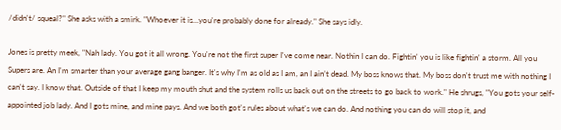/didn't/ squeal?" She asks with a smirk. "Whoever it is…you're probably done for already." She says idly.

Jones is pretty meek, "Nah lady. You got it all wrong. You're not the first super I've come near. Nothin I can do. Fightin' you is like fightin' a storm. All you Supers are. An I'm smarter than your average gang banger. It's why I'm as old as I am, an I ain’t dead. My boss knows that. My boss don't trust me with nothing I can't say. I know that. Outside of that I keep my mouth shut and the system rolls us back out on the streets to go back to work." He shrugs, "You gots your self-appointed job lady. And I gots mine, and mine pays. And we both got's rules about what's we can do. And nothing you can do will stop it, and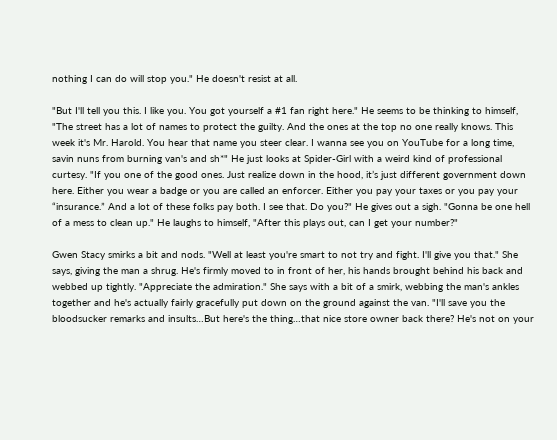nothing I can do will stop you." He doesn't resist at all.

"But I'll tell you this. I like you. You got yourself a #1 fan right here." He seems to be thinking to himself, "The street has a lot of names to protect the guilty. And the ones at the top no one really knows. This week it's Mr. Harold. You hear that name you steer clear. I wanna see you on YouTube for a long time, savin nuns from burning van's and sh*" He just looks at Spider-Girl with a weird kind of professional curtesy. "If you one of the good ones. Just realize down in the hood, it’s just different government down here. Either you wear a badge or you are called an enforcer. Either you pay your taxes or you pay your “insurance.” And a lot of these folks pay both. I see that. Do you?" He gives out a sigh. "Gonna be one hell of a mess to clean up." He laughs to himself, "After this plays out, can I get your number?"

Gwen Stacy smirks a bit and nods. "Well at least you're smart to not try and fight. I'll give you that." She says, giving the man a shrug. He's firmly moved to in front of her, his hands brought behind his back and webbed up tightly. "Appreciate the admiration." She says with a bit of a smirk, webbing the man's ankles together and he's actually fairly gracefully put down on the ground against the van. "I'll save you the bloodsucker remarks and insults…But here's the thing…that nice store owner back there? He's not on your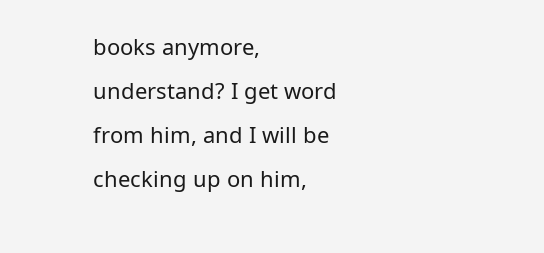books anymore, understand? I get word from him, and I will be checking up on him,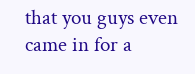that you guys even came in for a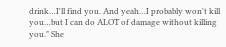drink…I'll find you. And yeah…I probably won't kill you…but I can do ALOT of damage without killing you." She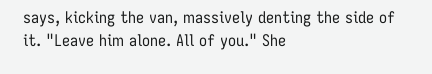says, kicking the van, massively denting the side of it. "Leave him alone. All of you." She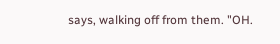says, walking off from them. "OH.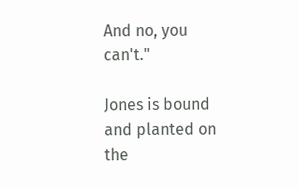And no, you can't."

Jones is bound and planted on the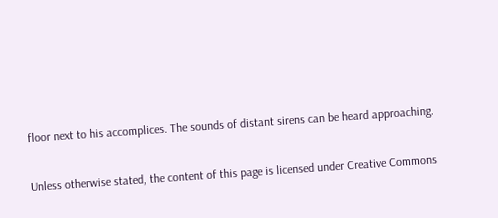floor next to his accomplices. The sounds of distant sirens can be heard approaching.

Unless otherwise stated, the content of this page is licensed under Creative Commons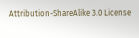Attribution-ShareAlike 3.0 License